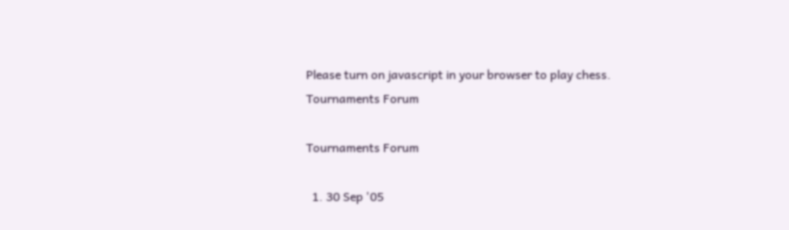Please turn on javascript in your browser to play chess.
Tournaments Forum

Tournaments Forum

  1. 30 Sep '05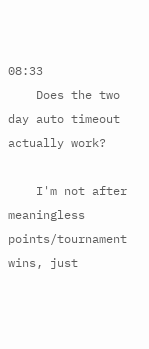08:33
    Does the two day auto timeout actually work?

    I'm not after meaningless points/tournament wins, just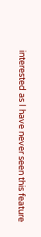interested as I have never seen this feature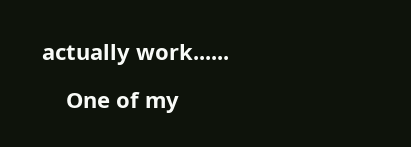actually work......

    One of my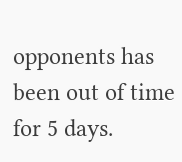opponents has been out of time for 5 days.